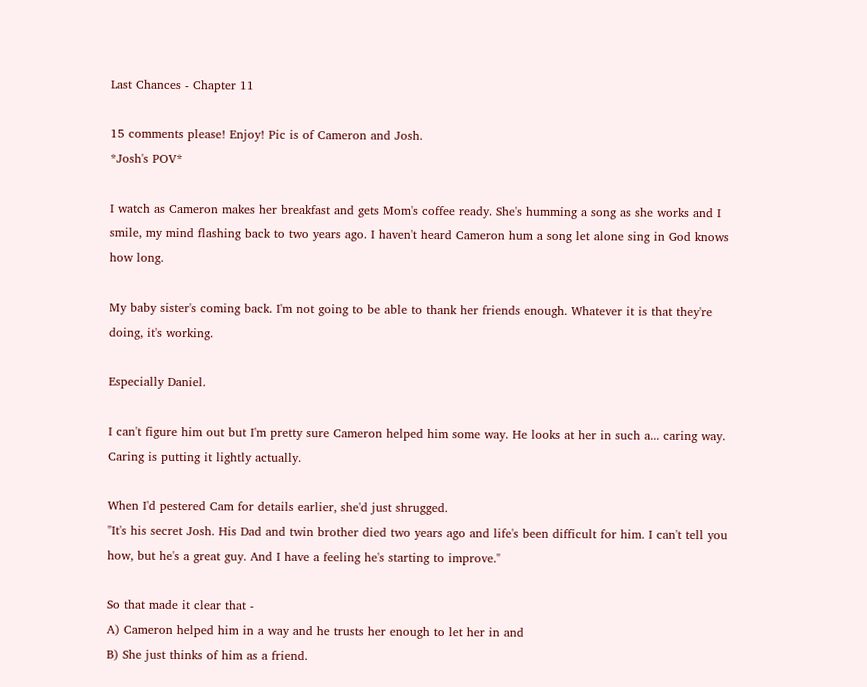Last Chances - Chapter 11

15 comments please! Enjoy! Pic is of Cameron and Josh.
*Josh's POV*

I watch as Cameron makes her breakfast and gets Mom's coffee ready. She's humming a song as she works and I smile, my mind flashing back to two years ago. I haven't heard Cameron hum a song let alone sing in God knows how long.

My baby sister's coming back. I'm not going to be able to thank her friends enough. Whatever it is that they're doing, it's working.

Especially Daniel.

I can't figure him out but I'm pretty sure Cameron helped him some way. He looks at her in such a... caring way. Caring is putting it lightly actually.

When I'd pestered Cam for details earlier, she'd just shrugged.
"It's his secret Josh. His Dad and twin brother died two years ago and life's been difficult for him. I can't tell you how, but he's a great guy. And I have a feeling he's starting to improve."

So that made it clear that -
A) Cameron helped him in a way and he trusts her enough to let her in and
B) She just thinks of him as a friend.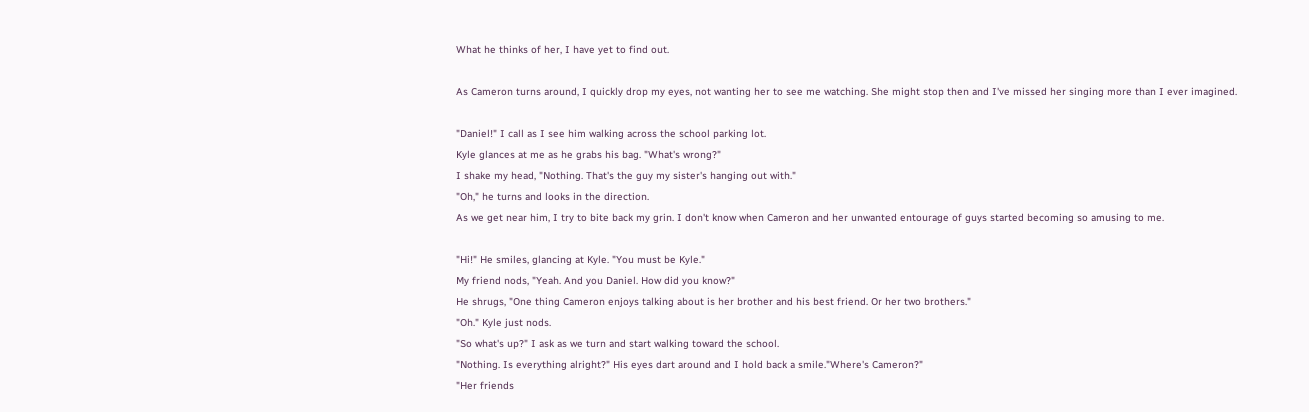What he thinks of her, I have yet to find out.

As Cameron turns around, I quickly drop my eyes, not wanting her to see me watching. She might stop then and I've missed her singing more than I ever imagined.

"Daniel!" I call as I see him walking across the school parking lot.
Kyle glances at me as he grabs his bag. "What's wrong?"
I shake my head, "Nothing. That's the guy my sister's hanging out with."
"Oh," he turns and looks in the direction.
As we get near him, I try to bite back my grin. I don't know when Cameron and her unwanted entourage of guys started becoming so amusing to me.

"Hi!" He smiles, glancing at Kyle. "You must be Kyle."
My friend nods, "Yeah. And you Daniel. How did you know?"
He shrugs, "One thing Cameron enjoys talking about is her brother and his best friend. Or her two brothers."
"Oh." Kyle just nods.
"So what's up?" I ask as we turn and start walking toward the school.
"Nothing. Is everything alright?" His eyes dart around and I hold back a smile."Where's Cameron?"
"Her friends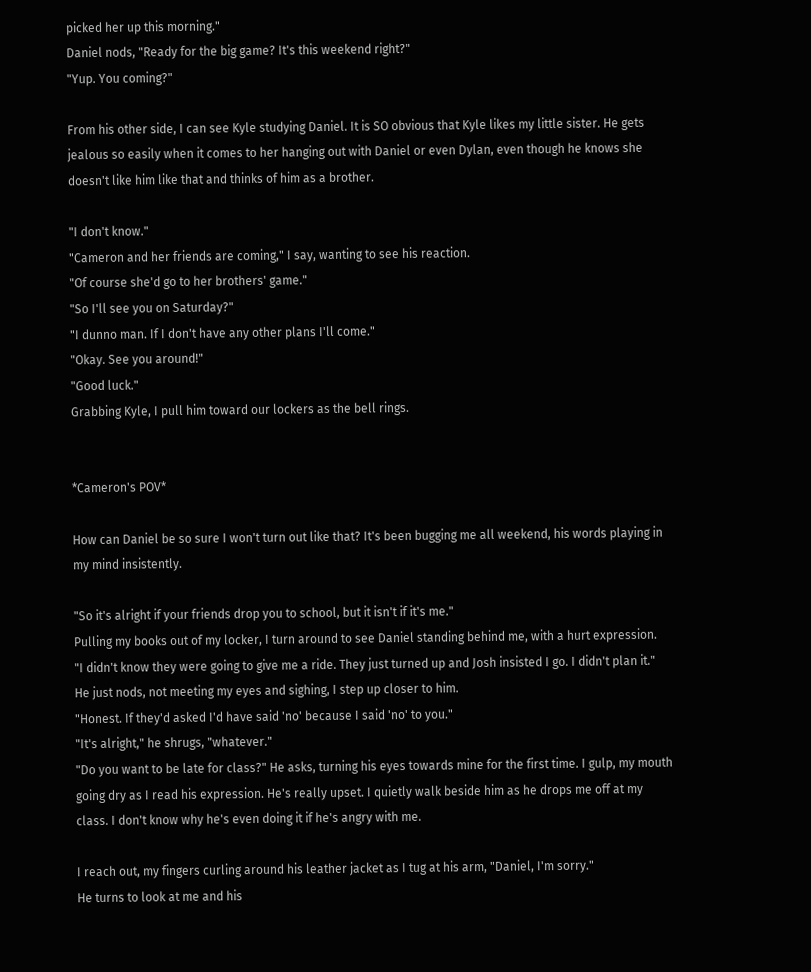picked her up this morning."
Daniel nods, "Ready for the big game? It's this weekend right?"
"Yup. You coming?"

From his other side, I can see Kyle studying Daniel. It is SO obvious that Kyle likes my little sister. He gets jealous so easily when it comes to her hanging out with Daniel or even Dylan, even though he knows she doesn't like him like that and thinks of him as a brother.

"I don't know."
"Cameron and her friends are coming," I say, wanting to see his reaction.
"Of course she'd go to her brothers' game."
"So I'll see you on Saturday?"
"I dunno man. If I don't have any other plans I'll come."
"Okay. See you around!"
"Good luck."
Grabbing Kyle, I pull him toward our lockers as the bell rings.


*Cameron's POV*

How can Daniel be so sure I won't turn out like that? It's been bugging me all weekend, his words playing in my mind insistently.

"So it's alright if your friends drop you to school, but it isn't if it's me."
Pulling my books out of my locker, I turn around to see Daniel standing behind me, with a hurt expression.
"I didn't know they were going to give me a ride. They just turned up and Josh insisted I go. I didn't plan it."
He just nods, not meeting my eyes and sighing, I step up closer to him.
"Honest. If they'd asked I'd have said 'no' because I said 'no' to you."
"It's alright," he shrugs, "whatever."
"Do you want to be late for class?" He asks, turning his eyes towards mine for the first time. I gulp, my mouth going dry as I read his expression. He's really upset. I quietly walk beside him as he drops me off at my class. I don't know why he's even doing it if he's angry with me.

I reach out, my fingers curling around his leather jacket as I tug at his arm, "Daniel, I'm sorry."
He turns to look at me and his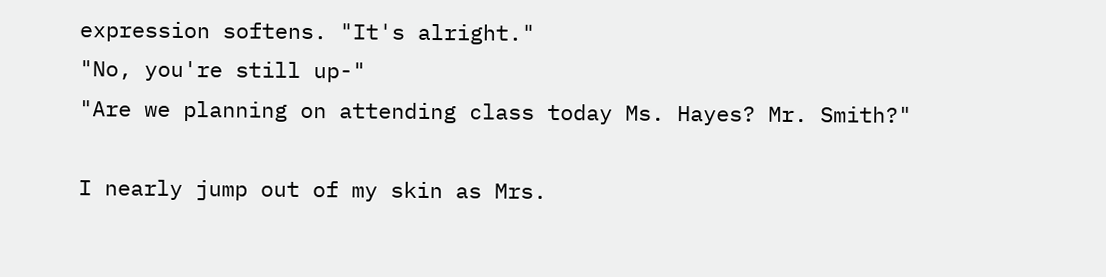expression softens. "It's alright."
"No, you're still up-"
"Are we planning on attending class today Ms. Hayes? Mr. Smith?"

I nearly jump out of my skin as Mrs.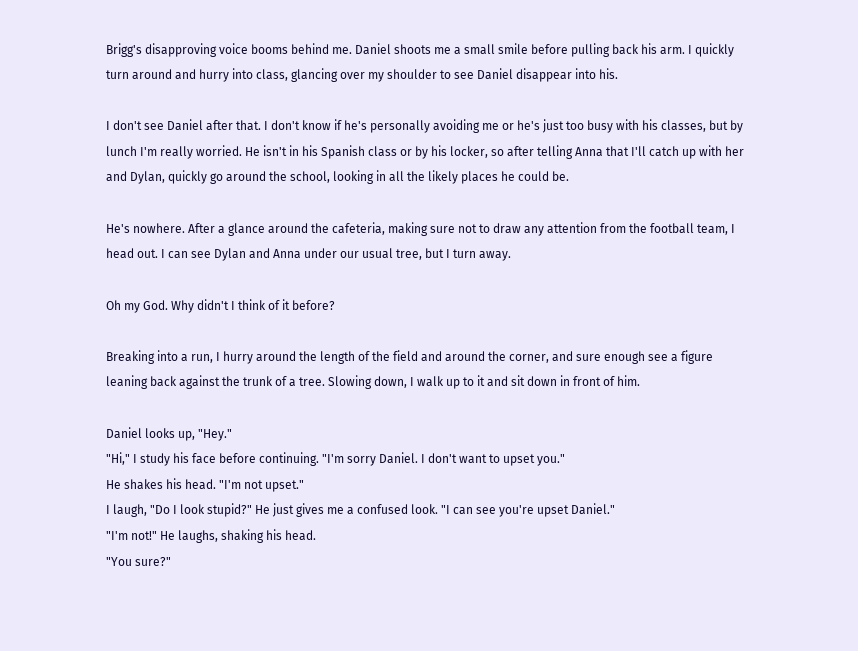Brigg's disapproving voice booms behind me. Daniel shoots me a small smile before pulling back his arm. I quickly turn around and hurry into class, glancing over my shoulder to see Daniel disappear into his.

I don't see Daniel after that. I don't know if he's personally avoiding me or he's just too busy with his classes, but by lunch I'm really worried. He isn't in his Spanish class or by his locker, so after telling Anna that I'll catch up with her and Dylan, quickly go around the school, looking in all the likely places he could be.

He's nowhere. After a glance around the cafeteria, making sure not to draw any attention from the football team, I head out. I can see Dylan and Anna under our usual tree, but I turn away.

Oh my God. Why didn't I think of it before?

Breaking into a run, I hurry around the length of the field and around the corner, and sure enough see a figure leaning back against the trunk of a tree. Slowing down, I walk up to it and sit down in front of him.

Daniel looks up, "Hey."
"Hi," I study his face before continuing. "I'm sorry Daniel. I don't want to upset you."
He shakes his head. "I'm not upset."
I laugh, "Do I look stupid?" He just gives me a confused look. "I can see you're upset Daniel."
"I'm not!" He laughs, shaking his head.
"You sure?"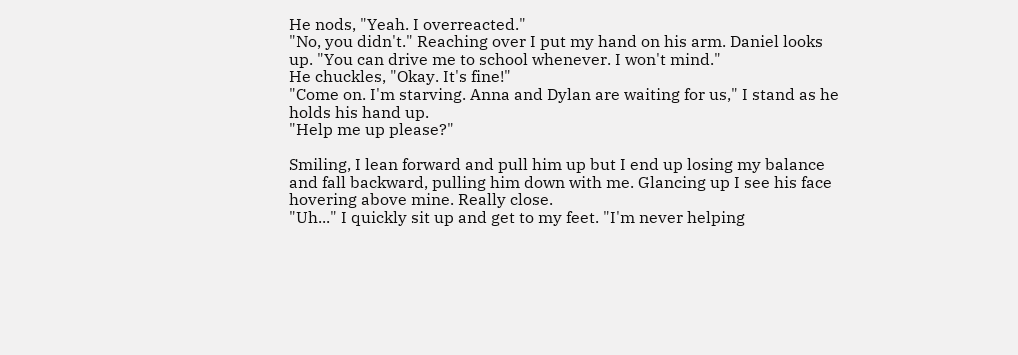He nods, "Yeah. I overreacted."
"No, you didn't." Reaching over I put my hand on his arm. Daniel looks up. "You can drive me to school whenever. I won't mind."
He chuckles, "Okay. It's fine!"
"Come on. I'm starving. Anna and Dylan are waiting for us," I stand as he holds his hand up.
"Help me up please?"

Smiling, I lean forward and pull him up but I end up losing my balance and fall backward, pulling him down with me. Glancing up I see his face hovering above mine. Really close.
"Uh..." I quickly sit up and get to my feet. "I'm never helping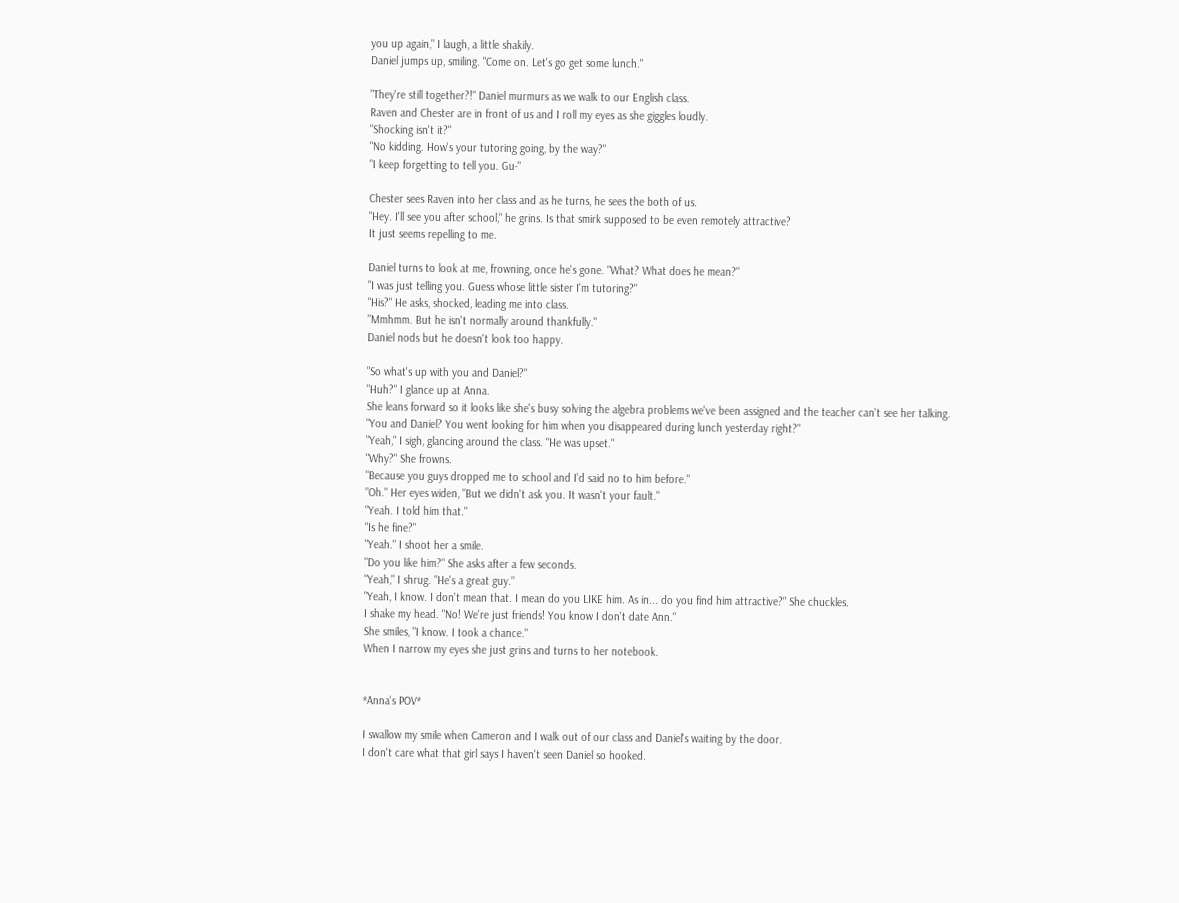you up again," I laugh, a little shakily.
Daniel jumps up, smiling. "Come on. Let's go get some lunch."

"They're still together?!" Daniel murmurs as we walk to our English class.
Raven and Chester are in front of us and I roll my eyes as she giggles loudly.
"Shocking isn't it?"
"No kidding. How's your tutoring going, by the way?"
"I keep forgetting to tell you. Gu-"

Chester sees Raven into her class and as he turns, he sees the both of us.
"Hey. I'll see you after school," he grins. Is that smirk supposed to be even remotely attractive?
It just seems repelling to me.

Daniel turns to look at me, frowning, once he's gone. "What? What does he mean?"
"I was just telling you. Guess whose little sister I'm tutoring?"
"His?" He asks, shocked, leading me into class.
"Mmhmm. But he isn't normally around thankfully."
Daniel nods but he doesn't look too happy.

"So what's up with you and Daniel?"
"Huh?" I glance up at Anna.
She leans forward so it looks like she's busy solving the algebra problems we've been assigned and the teacher can't see her talking.
"You and Daniel? You went looking for him when you disappeared during lunch yesterday right?"
"Yeah," I sigh, glancing around the class. "He was upset."
"Why?" She frowns.
"Because you guys dropped me to school and I'd said no to him before."
"Oh." Her eyes widen, "But we didn't ask you. It wasn't your fault."
"Yeah. I told him that."
"Is he fine?"
"Yeah." I shoot her a smile.
"Do you like him?" She asks after a few seconds.
"Yeah," I shrug. "He's a great guy."
"Yeah, I know. I don't mean that. I mean do you LIKE him. As in... do you find him attractive?" She chuckles.
I shake my head. "No! We're just friends! You know I don't date Ann."
She smiles, "I know. I took a chance."
When I narrow my eyes she just grins and turns to her notebook.


*Anna's POV*

I swallow my smile when Cameron and I walk out of our class and Daniel's waiting by the door.
I don't care what that girl says I haven't seen Daniel so hooked.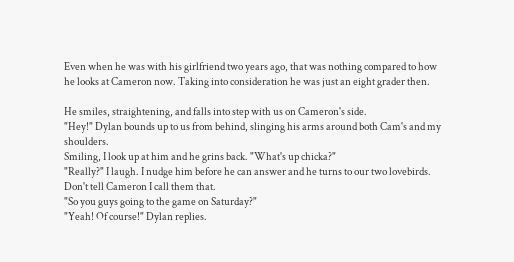Even when he was with his girlfriend two years ago, that was nothing compared to how he looks at Cameron now. Taking into consideration he was just an eight grader then.

He smiles, straightening, and falls into step with us on Cameron's side.
"Hey!" Dylan bounds up to us from behind, slinging his arms around both Cam's and my shoulders.
Smiling, I look up at him and he grins back. "What's up chicka?"
"Really?" I laugh. I nudge him before he can answer and he turns to our two lovebirds. Don't tell Cameron I call them that.
"So you guys going to the game on Saturday?"
"Yeah! Of course!" Dylan replies.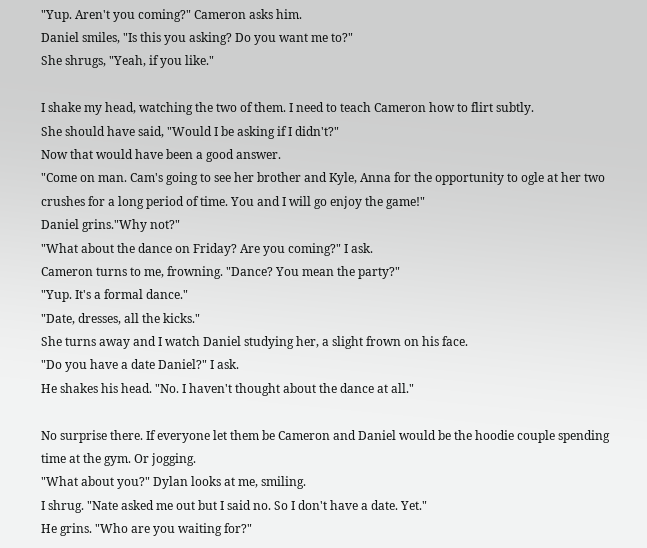"Yup. Aren't you coming?" Cameron asks him.
Daniel smiles, "Is this you asking? Do you want me to?"
She shrugs, "Yeah, if you like."

I shake my head, watching the two of them. I need to teach Cameron how to flirt subtly.
She should have said, "Would I be asking if I didn't?"
Now that would have been a good answer.
"Come on man. Cam's going to see her brother and Kyle, Anna for the opportunity to ogle at her two crushes for a long period of time. You and I will go enjoy the game!"
Daniel grins."Why not?"
"What about the dance on Friday? Are you coming?" I ask.
Cameron turns to me, frowning. "Dance? You mean the party?"
"Yup. It's a formal dance."
"Date, dresses, all the kicks."
She turns away and I watch Daniel studying her, a slight frown on his face.
"Do you have a date Daniel?" I ask.
He shakes his head. "No. I haven't thought about the dance at all."

No surprise there. If everyone let them be Cameron and Daniel would be the hoodie couple spending time at the gym. Or jogging.
"What about you?" Dylan looks at me, smiling.
I shrug. "Nate asked me out but I said no. So I don't have a date. Yet."
He grins. "Who are you waiting for?"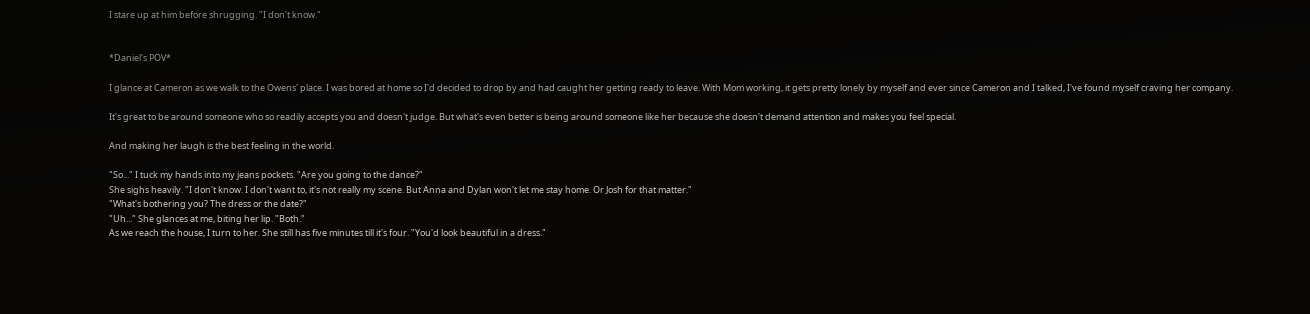I stare up at him before shrugging. "I don't know."


*Daniel's POV*

I glance at Cameron as we walk to the Owens' place. I was bored at home so I'd decided to drop by and had caught her getting ready to leave. With Mom working, it gets pretty lonely by myself and ever since Cameron and I talked, I've found myself craving her company.

It's great to be around someone who so readily accepts you and doesn't judge. But what's even better is being around someone like her because she doesn't demand attention and makes you feel special.

And making her laugh is the best feeling in the world.

"So..." I tuck my hands into my jeans pockets. "Are you going to the dance?"
She sighs heavily. "I don't know. I don't want to, it's not really my scene. But Anna and Dylan won't let me stay home. Or Josh for that matter."
"What's bothering you? The dress or the date?"
"Uh..." She glances at me, biting her lip. "Both."
As we reach the house, I turn to her. She still has five minutes till it's four. "You'd look beautiful in a dress."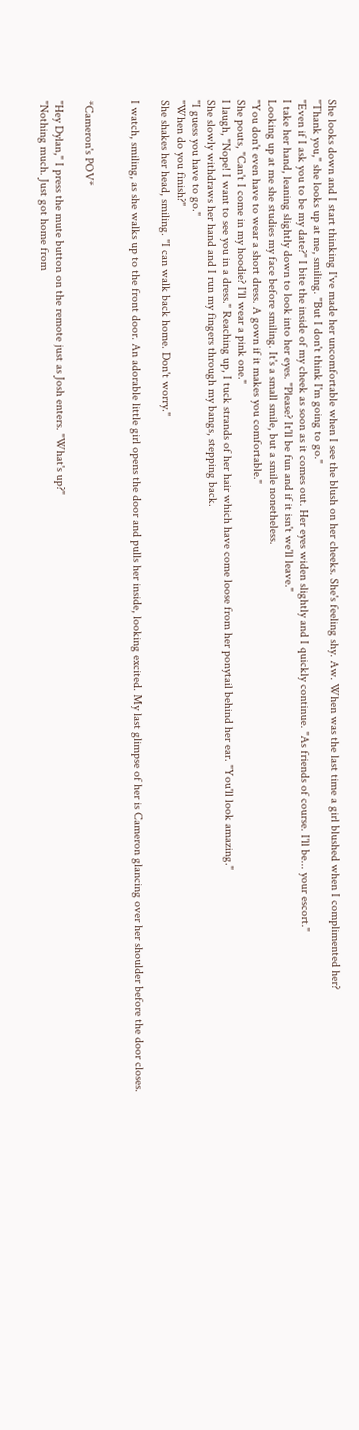She looks down and I start thinking I've made her uncomfortable when I see the blush on her cheeks. She's feeling shy. Aw. When was the last time a girl blushed when I complimented her?
"Thank you," she looks up at me, smiling. "But I don't think I'm going to go."
"Even if I ask you to be my date?" I bite the inside of my cheek as soon as it comes out. Her eyes widen slightly and I quickly continue. "As friends of course. I'll be... your escort."
I take her hand, leaning slightly down to look into her eyes. "Please? It'll be fun and if it isn't we'll leave."
Looking up at me she studies my face before smiling. It's a small smile, but a smile nonetheless.
"You don't even have to wear a short dress. A gown if it makes you comfortable."
She pouts, "Can't I come in my hoodie? I'll wear a pink one."
I laugh, "Nope! I want to see you in a dress." Reaching up, I tuck strands of her hair which have come loose from her ponytail behind her ear. "You'll look amazing."
She slowly withdraws her hand and I run my fingers through my bangs, stepping back.
"I guess you have to go."
"When do you finish?"
She shakes her head, smiling. "I can walk back home. Don't worry."

I watch, smiling, as she walks up to the front door. An adorable little girl opens the door and pulls her inside, looking excited. My last glimpse of her is Cameron glancing over her shoulder before the door closes.


*Cameron's POV*

"Hey Dylan," I press the mute button on the remote just as Josh enters. "What's up?"
"Nothing much. Just got home from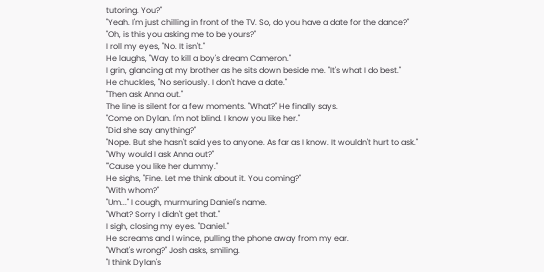tutoring. You?"
"Yeah. I'm just chilling in front of the TV. So, do you have a date for the dance?"
"Oh, is this you asking me to be yours?"
I roll my eyes, "No. It isn't."
He laughs, "Way to kill a boy's dream Cameron."
I grin, glancing at my brother as he sits down beside me. "It's what I do best."
He chuckles, "No seriously. I don't have a date."
"Then ask Anna out."
The line is silent for a few moments. "What?" He finally says.
"Come on Dylan. I'm not blind. I know you like her."
"Did she say anything?"
"Nope. But she hasn't said yes to anyone. As far as I know. It wouldn't hurt to ask."
"Why would I ask Anna out?"
"'Cause you like her dummy."
He sighs, "Fine. Let me think about it. You coming?"
"With whom?"
"Um..." I cough, murmuring Daniel's name.
"What? Sorry I didn't get that."
I sigh, closing my eyes. "Daniel."
He screams and I wince, pulling the phone away from my ear.
"What's wrong?" Josh asks, smiling.
"I think Dylan's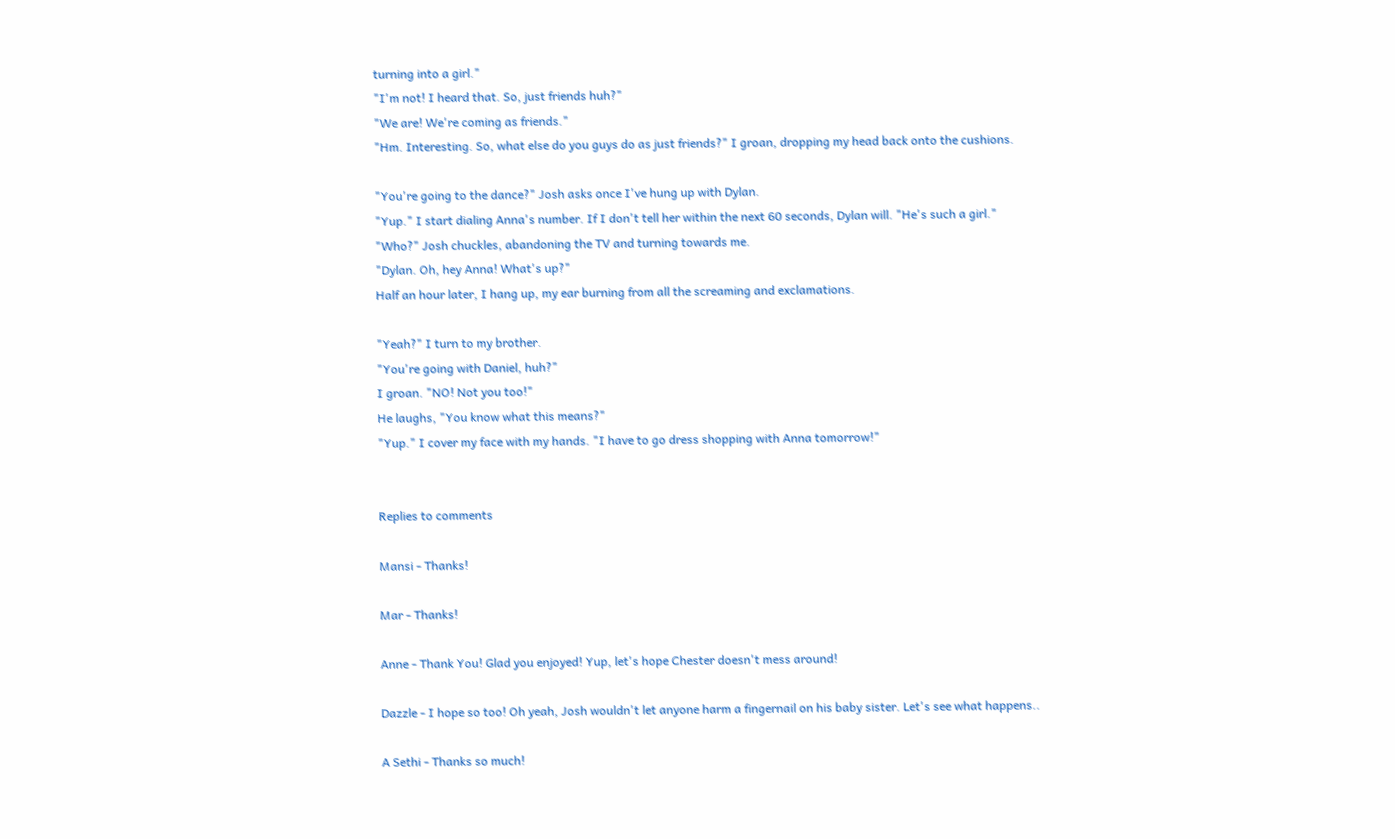turning into a girl."
"I'm not! I heard that. So, just friends huh?"
"We are! We're coming as friends."
"Hm. Interesting. So, what else do you guys do as just friends?" I groan, dropping my head back onto the cushions.

"You're going to the dance?" Josh asks once I've hung up with Dylan.
"Yup." I start dialing Anna's number. If I don't tell her within the next 60 seconds, Dylan will. "He's such a girl."
"Who?" Josh chuckles, abandoning the TV and turning towards me.
"Dylan. Oh, hey Anna! What's up?"
Half an hour later, I hang up, my ear burning from all the screaming and exclamations.

"Yeah?" I turn to my brother.
"You're going with Daniel, huh?"
I groan. "NO! Not you too!"
He laughs, "You know what this means?"
"Yup." I cover my face with my hands. "I have to go dress shopping with Anna tomorrow!"


Replies to comments

Mansi - Thanks!

Mar - Thanks!

Anne - Thank You! Glad you enjoyed! Yup, let's hope Chester doesn't mess around!

Dazzle - I hope so too! Oh yeah, Josh wouldn't let anyone harm a fingernail on his baby sister. Let's see what happens..

A Sethi - Thanks so much!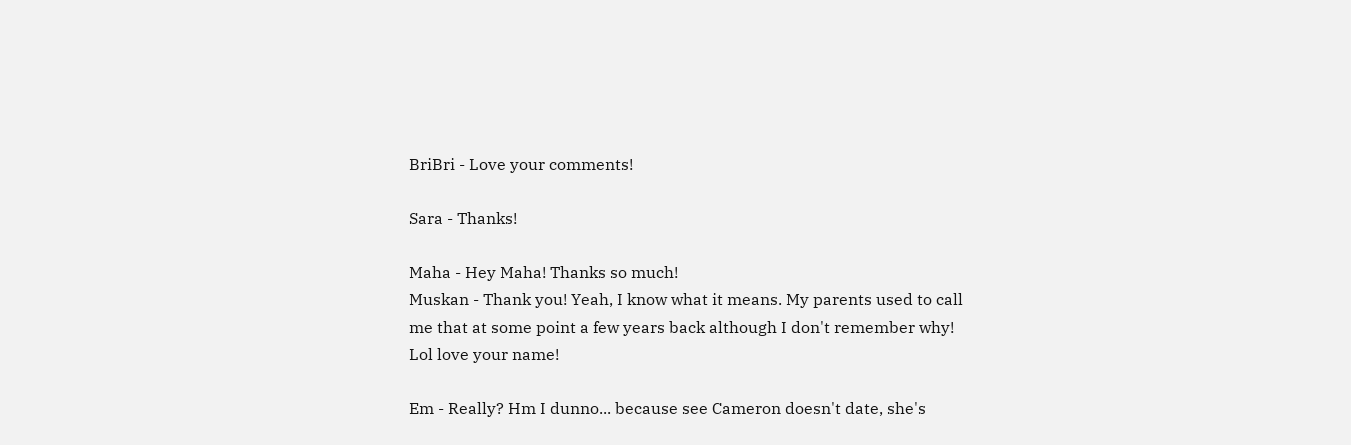BriBri - Love your comments!

Sara - Thanks!

Maha - Hey Maha! Thanks so much!
Muskan - Thank you! Yeah, I know what it means. My parents used to call me that at some point a few years back although I don't remember why! Lol love your name!

Em - Really? Hm I dunno... because see Cameron doesn't date, she's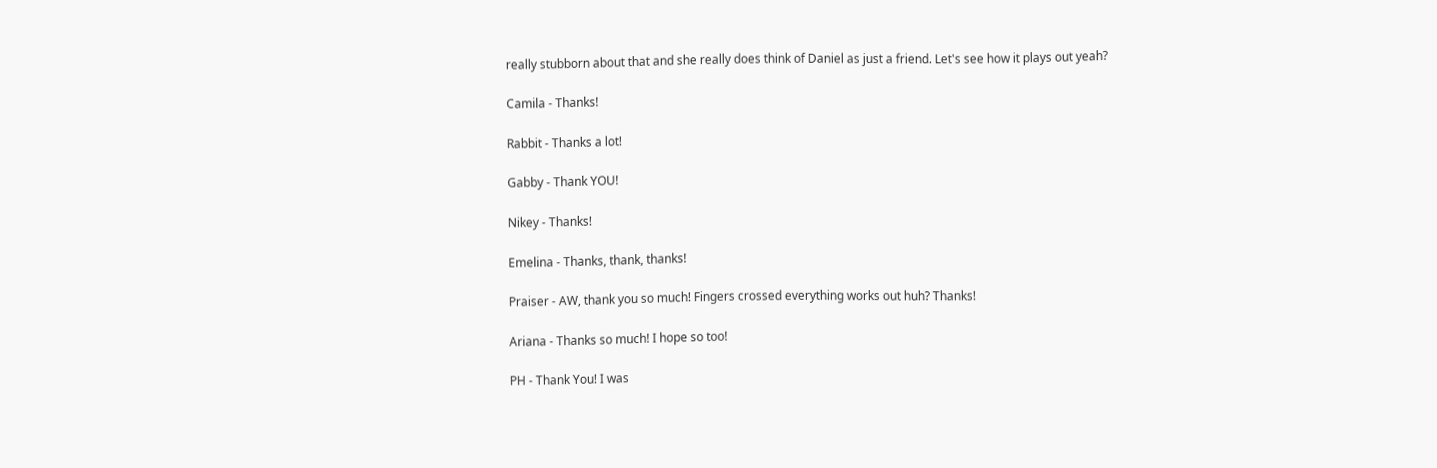really stubborn about that and she really does think of Daniel as just a friend. Let's see how it plays out yeah?

Camila - Thanks!

Rabbit - Thanks a lot!

Gabby - Thank YOU!

Nikey - Thanks!

Emelina - Thanks, thank, thanks!

Praiser - AW, thank you so much! Fingers crossed everything works out huh? Thanks!

Ariana - Thanks so much! I hope so too!

PH - Thank You! I was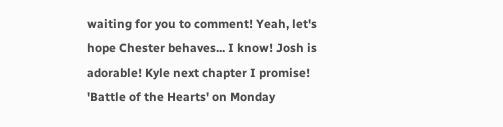waiting for you to comment! Yeah, let's hope Chester behaves... I know! Josh is adorable! Kyle next chapter I promise! 'Battle of the Hearts' on Monday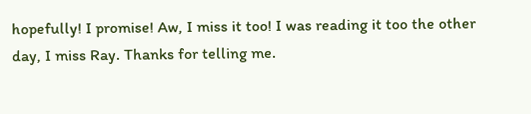hopefully! I promise! Aw, I miss it too! I was reading it too the other day, I miss Ray. Thanks for telling me.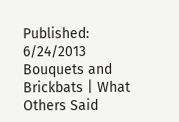Published: 6/24/2013
Bouquets and Brickbats | What Others Said